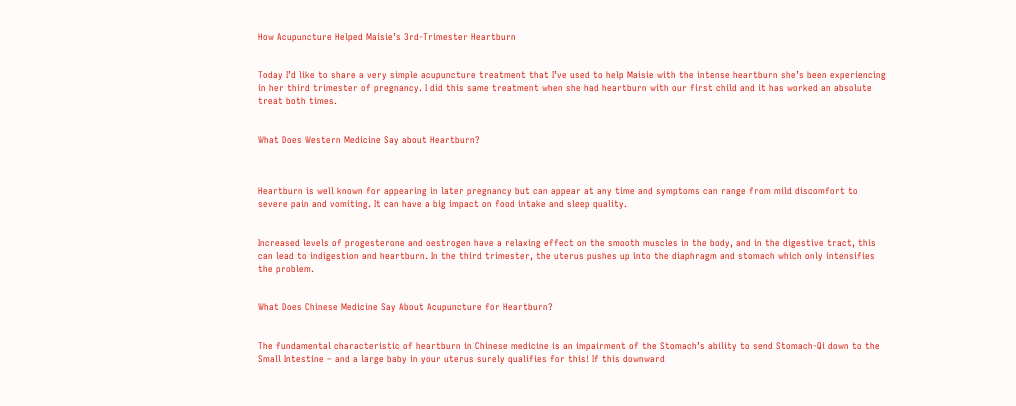How Acupuncture Helped Maisie’s 3rd-Trimester Heartburn


Today I’d like to share a very simple acupuncture treatment that I’ve used to help Maisie with the intense heartburn she’s been experiencing in her third trimester of pregnancy. I did this same treatment when she had heartburn with our first child and it has worked an absolute treat both times.


What Does Western Medicine Say about Heartburn?



Heartburn is well known for appearing in later pregnancy but can appear at any time and symptoms can range from mild discomfort to severe pain and vomiting. It can have a big impact on food intake and sleep quality.


Increased levels of progesterone and oestrogen have a relaxing effect on the smooth muscles in the body, and in the digestive tract, this can lead to indigestion and heartburn. In the third trimester, the uterus pushes up into the diaphragm and stomach which only intensifies the problem.


What Does Chinese Medicine Say About Acupuncture for Heartburn?


The fundamental characteristic of heartburn in Chinese medicine is an impairment of the Stomach’s ability to send Stomach-Qi down to the Small Intestine – and a large baby in your uterus surely qualifies for this! If this downward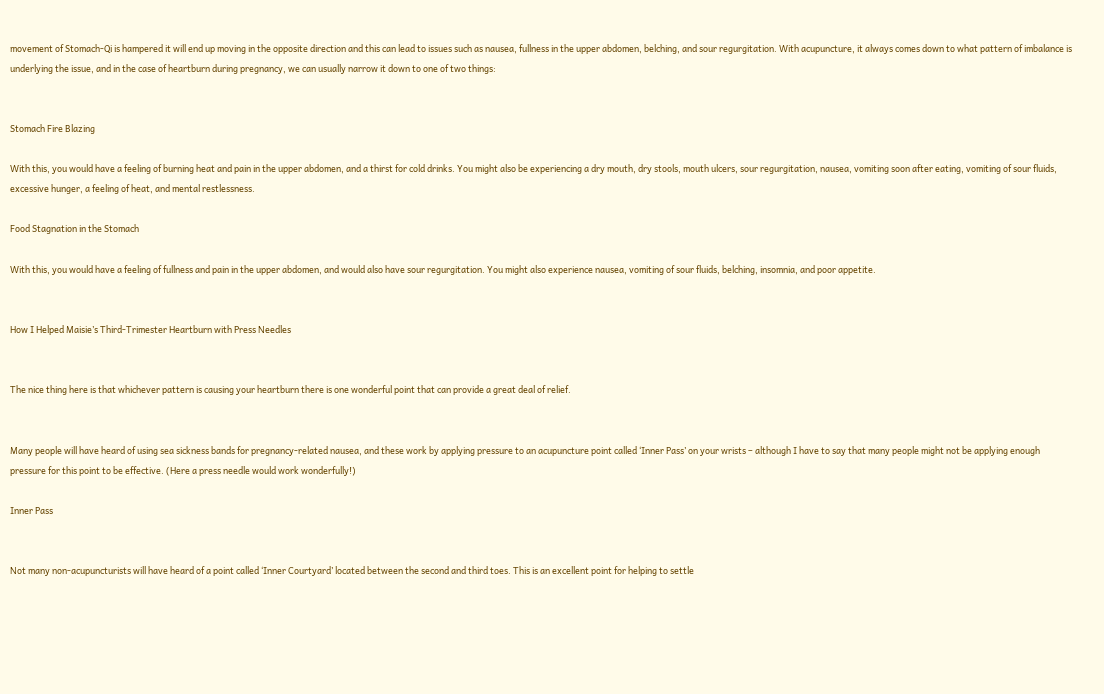movement of Stomach-Qi is hampered it will end up moving in the opposite direction and this can lead to issues such as nausea, fullness in the upper abdomen, belching, and sour regurgitation. With acupuncture, it always comes down to what pattern of imbalance is underlying the issue, and in the case of heartburn during pregnancy, we can usually narrow it down to one of two things:


Stomach Fire Blazing

With this, you would have a feeling of burning heat and pain in the upper abdomen, and a thirst for cold drinks. You might also be experiencing a dry mouth, dry stools, mouth ulcers, sour regurgitation, nausea, vomiting soon after eating, vomiting of sour fluids, excessive hunger, a feeling of heat, and mental restlessness.

Food Stagnation in the Stomach

With this, you would have a feeling of fullness and pain in the upper abdomen, and would also have sour regurgitation. You might also experience nausea, vomiting of sour fluids, belching, insomnia, and poor appetite.


How I Helped Maisie’s Third-Trimester Heartburn with Press Needles


The nice thing here is that whichever pattern is causing your heartburn there is one wonderful point that can provide a great deal of relief.


Many people will have heard of using sea sickness bands for pregnancy-related nausea, and these work by applying pressure to an acupuncture point called ‘Inner Pass’ on your wrists – although I have to say that many people might not be applying enough pressure for this point to be effective. (Here a press needle would work wonderfully!)

Inner Pass


Not many non-acupuncturists will have heard of a point called ‘Inner Courtyard’ located between the second and third toes. This is an excellent point for helping to settle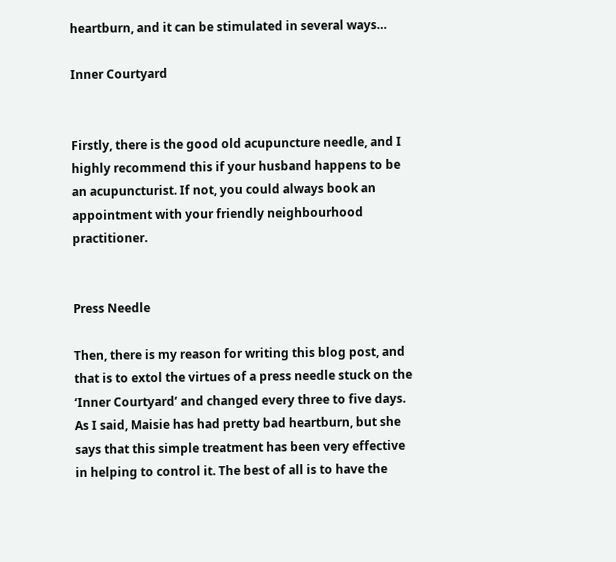heartburn, and it can be stimulated in several ways…

Inner Courtyard


Firstly, there is the good old acupuncture needle, and I highly recommend this if your husband happens to be an acupuncturist. If not, you could always book an appointment with your friendly neighbourhood practitioner.


Press Needle

Then, there is my reason for writing this blog post, and that is to extol the virtues of a press needle stuck on the ‘Inner Courtyard’ and changed every three to five days. As I said, Maisie has had pretty bad heartburn, but she says that this simple treatment has been very effective in helping to control it. The best of all is to have the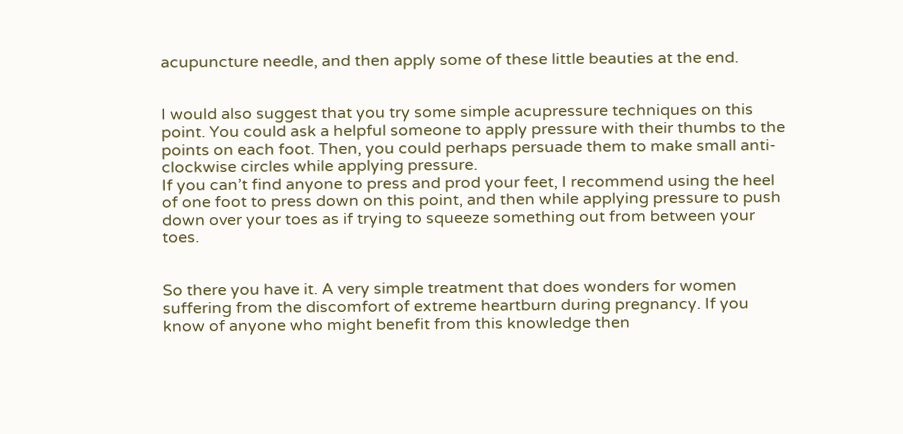acupuncture needle, and then apply some of these little beauties at the end.


I would also suggest that you try some simple acupressure techniques on this point. You could ask a helpful someone to apply pressure with their thumbs to the points on each foot. Then, you could perhaps persuade them to make small anti-clockwise circles while applying pressure.
If you can’t find anyone to press and prod your feet, I recommend using the heel of one foot to press down on this point, and then while applying pressure to push down over your toes as if trying to squeeze something out from between your toes.


So there you have it. A very simple treatment that does wonders for women suffering from the discomfort of extreme heartburn during pregnancy. If you know of anyone who might benefit from this knowledge then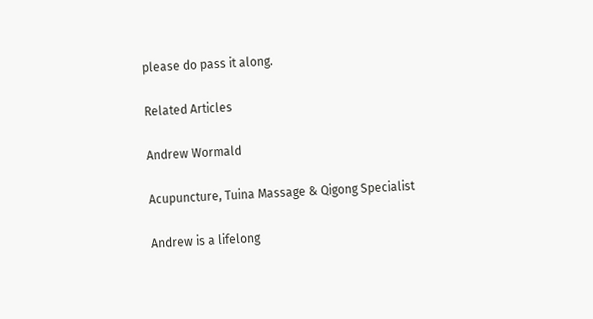please do pass it along.

Related Articles

Andrew Wormald

Acupuncture, Tuina Massage & Qigong Specialist

Andrew is a lifelong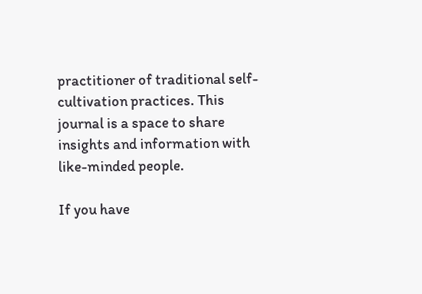practitioner of traditional self-cultivation practices. This journal is a space to share insights and information with like-minded people.

If you have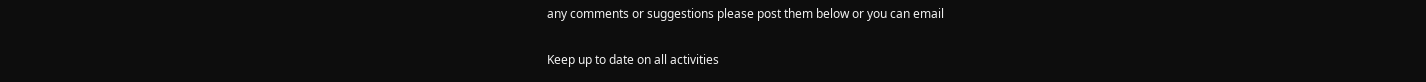any comments or suggestions please post them below or you can email

Keep up to date on all activities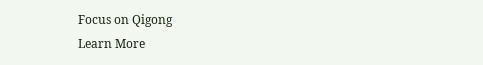Focus on Qigong
Learn More